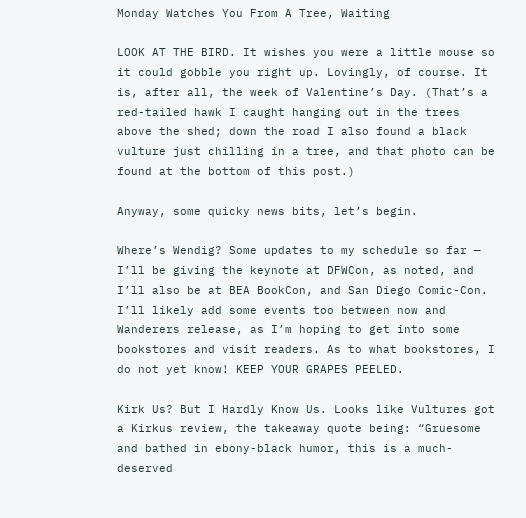Monday Watches You From A Tree, Waiting

LOOK AT THE BIRD. It wishes you were a little mouse so it could gobble you right up. Lovingly, of course. It is, after all, the week of Valentine’s Day. (That’s a red-tailed hawk I caught hanging out in the trees above the shed; down the road I also found a black vulture just chilling in a tree, and that photo can be found at the bottom of this post.)

Anyway, some quicky news bits, let’s begin.

Where’s Wendig? Some updates to my schedule so far — I’ll be giving the keynote at DFWCon, as noted, and I’ll also be at BEA BookCon, and San Diego Comic-Con. I’ll likely add some events too between now and Wanderers release, as I’m hoping to get into some bookstores and visit readers. As to what bookstores, I do not yet know! KEEP YOUR GRAPES PEELED.

Kirk Us? But I Hardly Know Us. Looks like Vultures got a Kirkus review, the takeaway quote being: “Gruesome and bathed in ebony-black humor, this is a much-deserved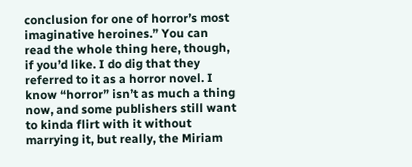conclusion for one of horror’s most imaginative heroines.” You can read the whole thing here, though, if you’d like. I do dig that they referred to it as a horror novel. I know “horror” isn’t as much a thing now, and some publishers still want to kinda flirt with it without marrying it, but really, the Miriam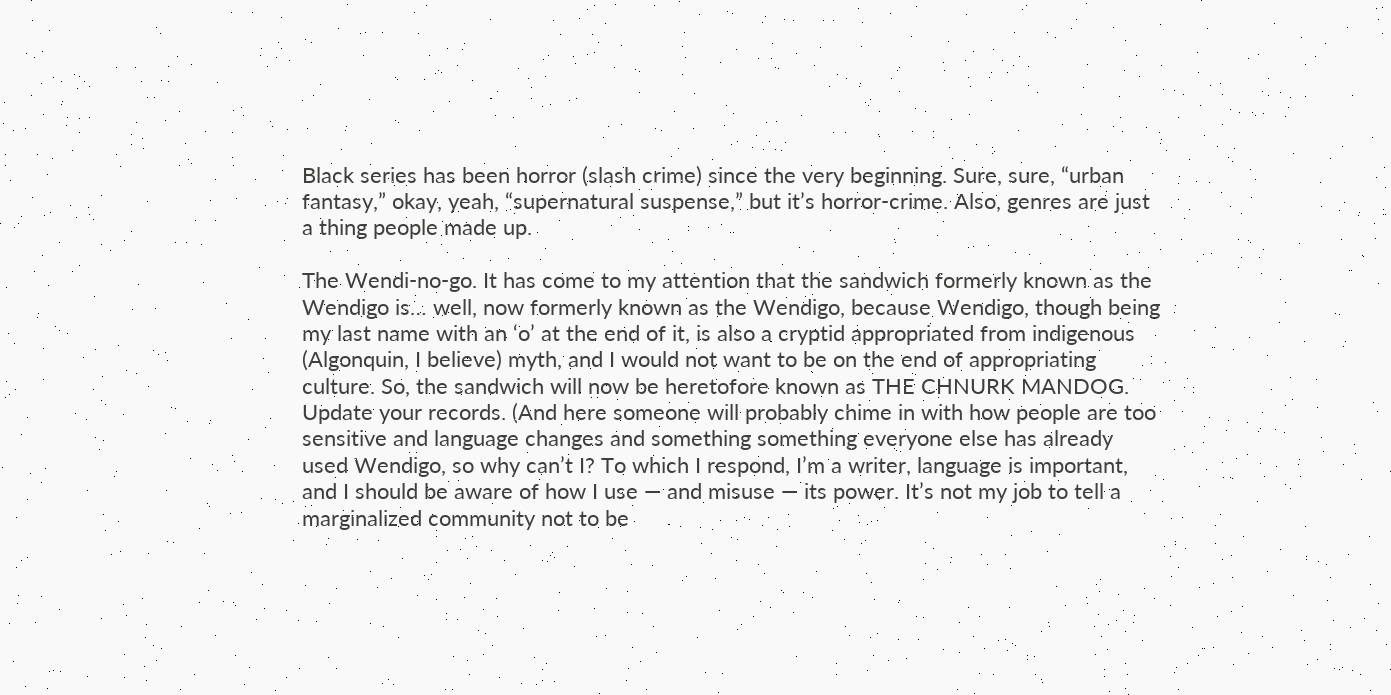Black series has been horror (slash crime) since the very beginning. Sure, sure, “urban fantasy,” okay, yeah, “supernatural suspense,” but it’s horror-crime. Also, genres are just a thing people made up.

The Wendi-no-go. It has come to my attention that the sandwich formerly known as the Wendigo is… well, now formerly known as the Wendigo, because Wendigo, though being my last name with an ‘o’ at the end of it, is also a cryptid appropriated from indigenous (Algonquin, I believe) myth, and I would not want to be on the end of appropriating culture. So, the sandwich will now be heretofore known as THE CHNURK MANDOG. Update your records. (And here someone will probably chime in with how people are too sensitive and language changes and something something everyone else has already used Wendigo, so why can’t I? To which I respond, I’m a writer, language is important, and I should be aware of how I use — and misuse — its power. It’s not my job to tell a marginalized community not to be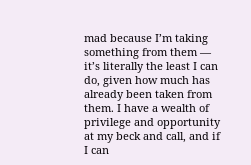mad because I’m taking something from them — it’s literally the least I can do, given how much has already been taken from them. I have a wealth of privilege and opportunity at my beck and call, and if I can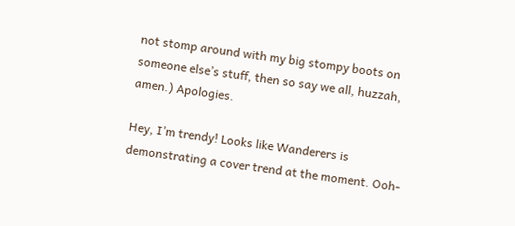not stomp around with my big stompy boots on someone else’s stuff, then so say we all, huzzah, amen.) Apologies.

Hey, I’m trendy! Looks like Wanderers is demonstrating a cover trend at the moment. Ooh-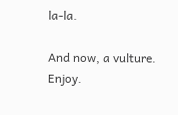la-la.

And now, a vulture. Enjoy.